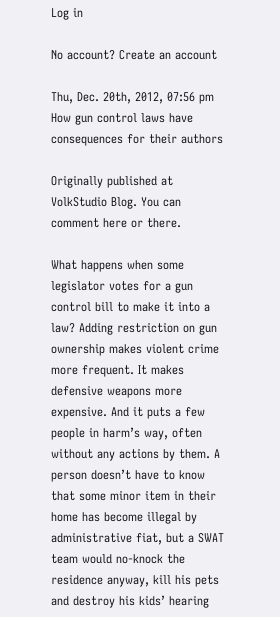Log in

No account? Create an account

Thu, Dec. 20th, 2012, 07:56 pm
How gun control laws have consequences for their authors

Originally published at VolkStudio Blog. You can comment here or there.

What happens when some legislator votes for a gun control bill to make it into a law? Adding restriction on gun ownership makes violent crime more frequent. It makes defensive weapons more expensive. And it puts a few people in harm’s way, often without any actions by them. A person doesn’t have to know that some minor item in their home has become illegal by administrative fiat, but a SWAT team would no-knock the residence anyway, kill his pets and destroy his kids’ hearing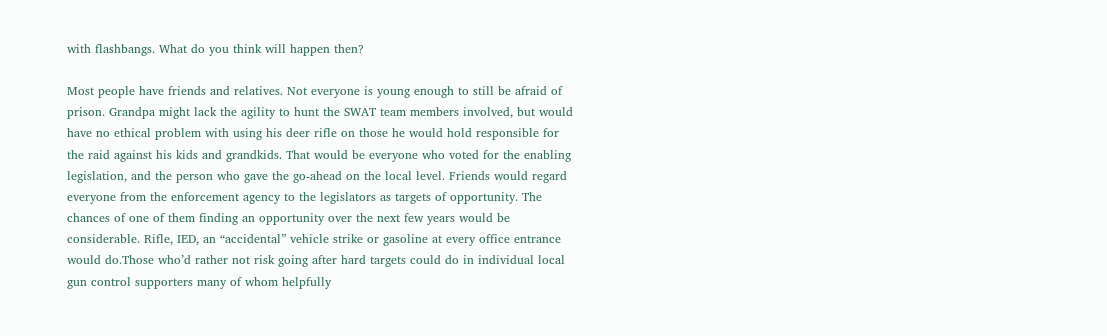with flashbangs. What do you think will happen then?

Most people have friends and relatives. Not everyone is young enough to still be afraid of prison. Grandpa might lack the agility to hunt the SWAT team members involved, but would have no ethical problem with using his deer rifle on those he would hold responsible for the raid against his kids and grandkids. That would be everyone who voted for the enabling legislation, and the person who gave the go-ahead on the local level. Friends would regard everyone from the enforcement agency to the legislators as targets of opportunity. The chances of one of them finding an opportunity over the next few years would be considerable. Rifle, IED, an “accidental” vehicle strike or gasoline at every office entrance would do.Those who’d rather not risk going after hard targets could do in individual local gun control supporters many of whom helpfully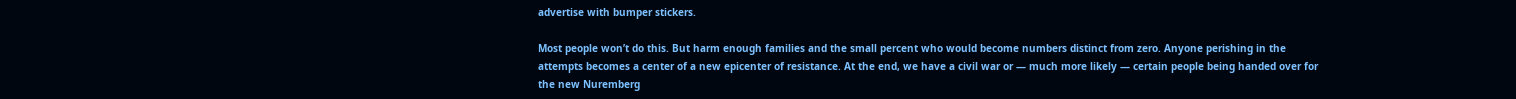advertise with bumper stickers.

Most people won’t do this. But harm enough families and the small percent who would become numbers distinct from zero. Anyone perishing in the attempts becomes a center of a new epicenter of resistance. At the end, we have a civil war or — much more likely — certain people being handed over for the new Nuremberg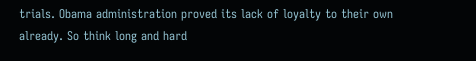trials. Obama administration proved its lack of loyalty to their own already. So think long and hard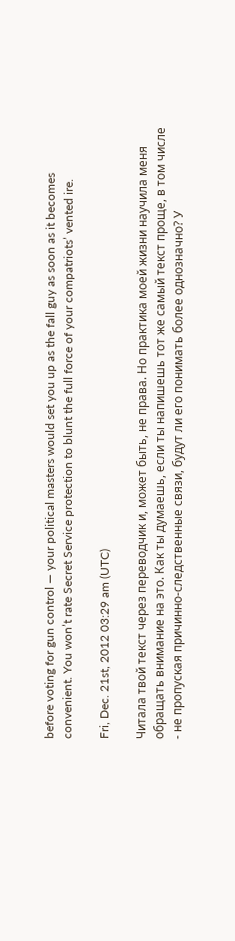before voting for gun control — your political masters would set you up as the fall guy as soon as it becomes convenient. You won’t rate Secret Service protection to blunt the full force of your compatriots’ vented ire.

Fri, Dec. 21st, 2012 03:29 am (UTC)

Читала твой текст через переводчик и, может быть, не права. Но практика моей жизни научила меня обращать внимание на это. Как ты думаешь, если ты напишешь тот же самый текст проще, в том числе - не пропуская причинно-следственные связи, будут ли его понимать более однозначно? У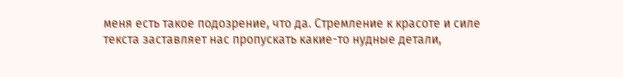меня есть такое подозрение, что да. Стремление к красоте и силе текста заставляет нас пропускать какие-то нудные детали,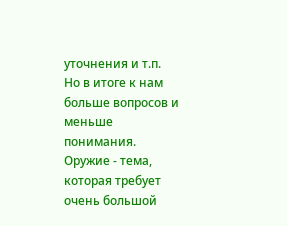уточнения и т.п. Но в итоге к нам больше вопросов и меньше понимания. Оружие - тема, которая требует очень большой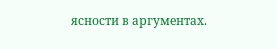ясности в аргументах.